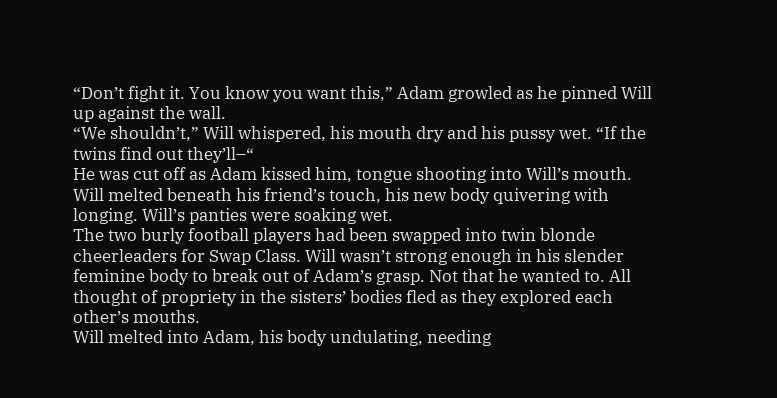“Don’t fight it. You know you want this,” Adam growled as he pinned Will up against the wall.
“We shouldn’t,” Will whispered, his mouth dry and his pussy wet. “If the twins find out they’ll–“
He was cut off as Adam kissed him, tongue shooting into Will’s mouth. Will melted beneath his friend’s touch, his new body quivering with longing. Will’s panties were soaking wet.
The two burly football players had been swapped into twin blonde cheerleaders for Swap Class. Will wasn’t strong enough in his slender feminine body to break out of Adam’s grasp. Not that he wanted to. All thought of propriety in the sisters’ bodies fled as they explored each other’s mouths.
Will melted into Adam, his body undulating, needing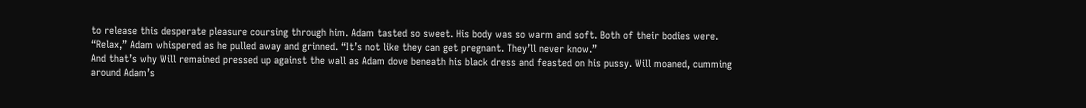to release this desperate pleasure coursing through him. Adam tasted so sweet. His body was so warm and soft. Both of their bodies were.
“Relax,” Adam whispered as he pulled away and grinned. “It’s not like they can get pregnant. They’ll never know.”
And that’s why Will remained pressed up against the wall as Adam dove beneath his black dress and feasted on his pussy. Will moaned, cumming around Adam’s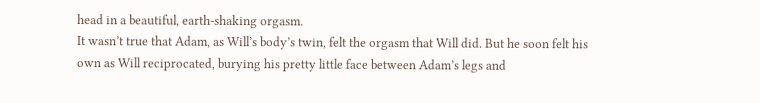head in a beautiful, earth-shaking orgasm.
It wasn’t true that Adam, as Will’s body’s twin, felt the orgasm that Will did. But he soon felt his own as Will reciprocated, burying his pretty little face between Adam’s legs and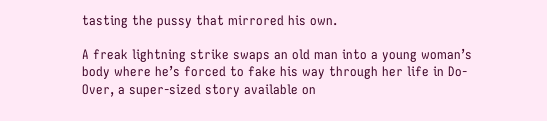tasting the pussy that mirrored his own.

A freak lightning strike swaps an old man into a young woman’s body where he’s forced to fake his way through her life in Do-Over, a super-sized story available on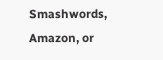Smashwords, Amazon, or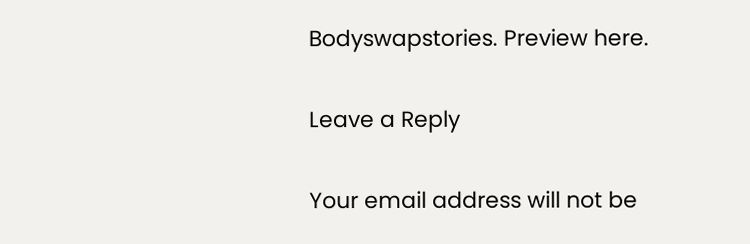Bodyswapstories. Preview here.

Leave a Reply

Your email address will not be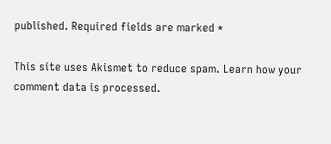published. Required fields are marked *

This site uses Akismet to reduce spam. Learn how your comment data is processed.